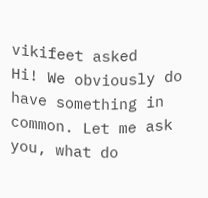vikifeet asked
Hi! We obviously do have something in common. Let me ask you, what do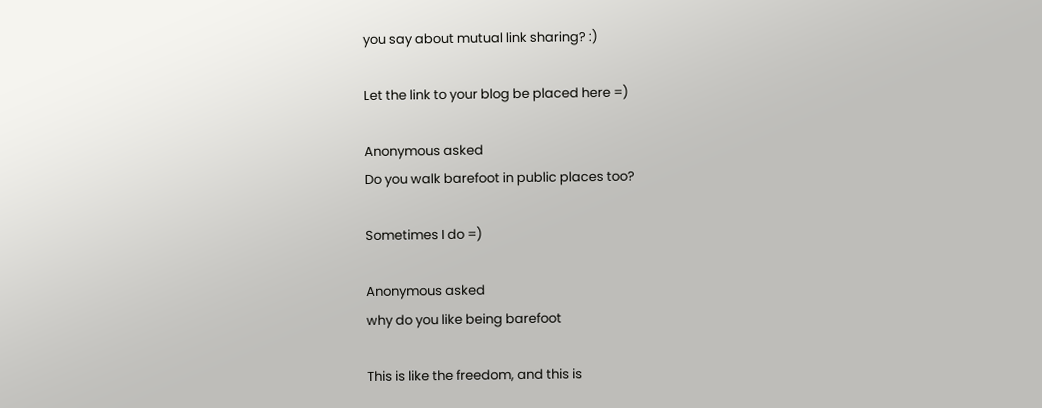you say about mutual link sharing? :)

Let the link to your blog be placed here =)

Anonymous asked
Do you walk barefoot in public places too?

Sometimes I do =)

Anonymous asked
why do you like being barefoot

This is like the freedom, and this is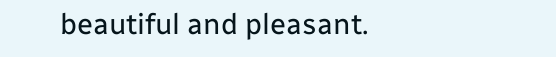beautiful and pleasant.